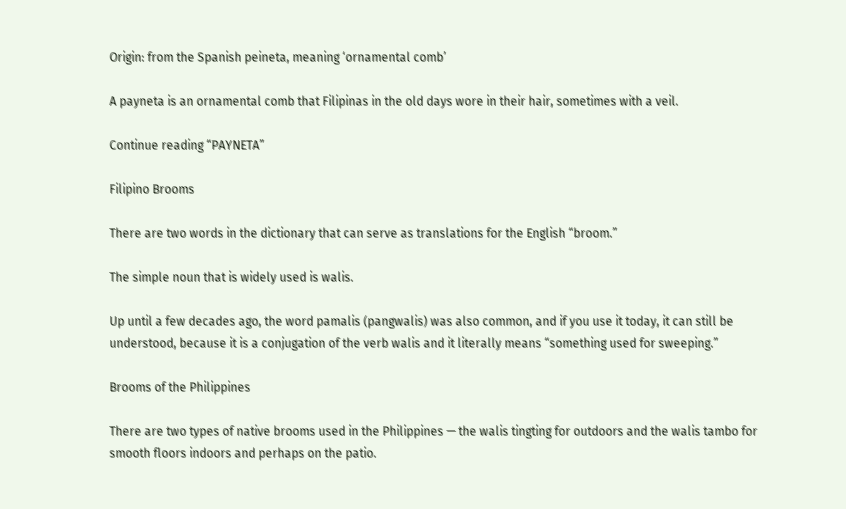Origin: from the Spanish peineta, meaning ‘ornamental comb’

A payneta is an ornamental comb that Filipinas in the old days wore in their hair, sometimes with a veil.

Continue reading “PAYNETA”

Filipino Brooms

There are two words in the dictionary that can serve as translations for the English “broom.”

The simple noun that is widely used is walis.

Up until a few decades ago, the word pamalis (pangwalis) was also common, and if you use it today, it can still be understood, because it is a conjugation of the verb walis and it literally means “something used for sweeping.”

Brooms of the Philippines

There are two types of native brooms used in the Philippines — the walis tingting for outdoors and the walis tambo for smooth floors indoors and perhaps on the patio.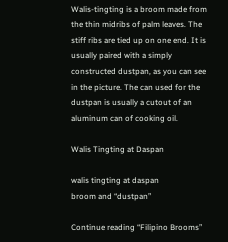Walis-tingting is a broom made from the thin midribs of palm leaves. The stiff ribs are tied up on one end. It is usually paired with a simply constructed dustpan, as you can see in the picture. The can used for the dustpan is usually a cutout of an aluminum can of cooking oil.

Walis Tingting at Daspan

walis tingting at daspan
broom and “dustpan”

Continue reading “Filipino Brooms”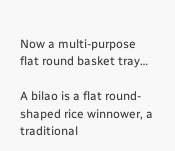Now a multi-purpose flat round basket tray…

A bilao is a flat round-shaped rice winnower, a traditional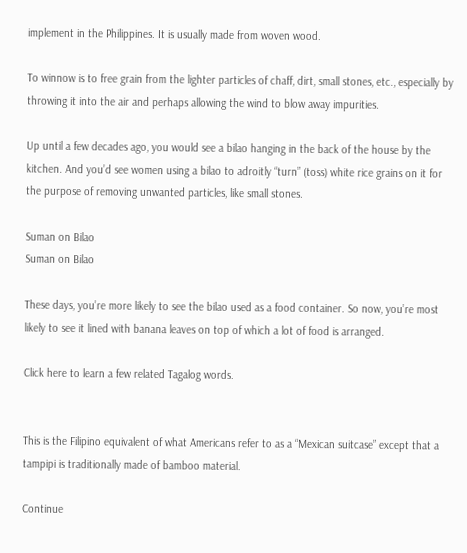implement in the Philippines. It is usually made from woven wood.

To winnow is to free grain from the lighter particles of chaff, dirt, small stones, etc., especially by throwing it into the air and perhaps allowing the wind to blow away impurities.

Up until a few decades ago, you would see a bilao hanging in the back of the house by the kitchen. And you’d see women using a bilao to adroitly “turn” (toss) white rice grains on it for the purpose of removing unwanted particles, like small stones.

Suman on Bilao
Suman on Bilao

These days, you’re more likely to see the bilao used as a food container. So now, you’re most likely to see it lined with banana leaves on top of which a lot of food is arranged.

Click here to learn a few related Tagalog words.


This is the Filipino equivalent of what Americans refer to as a “Mexican suitcase” except that a tampipi is traditionally made of bamboo material.

Continue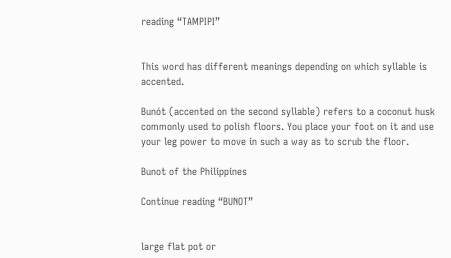reading “TAMPIPI”


This word has different meanings depending on which syllable is accented.

Bunót (accented on the second syllable) refers to a coconut husk commonly used to polish floors. You place your foot on it and use your leg power to move in such a way as to scrub the floor.

Bunot of the Philippines

Continue reading “BUNOT”


large flat pot or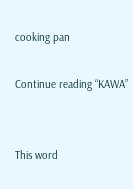cooking pan

Continue reading “KAWA”


This word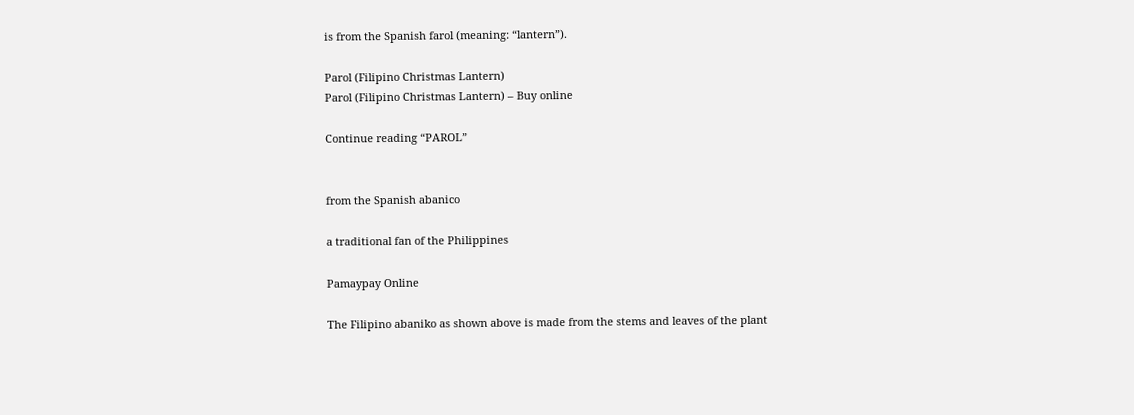is from the Spanish farol (meaning: “lantern”).

Parol (Filipino Christmas Lantern)
Parol (Filipino Christmas Lantern) – Buy online

Continue reading “PAROL”


from the Spanish abanico

a traditional fan of the Philippines

Pamaypay Online

The Filipino abaniko as shown above is made from the stems and leaves of the plant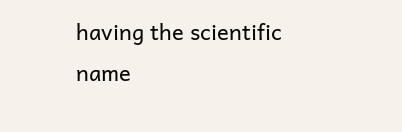having the scientific name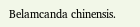Belamcanda chinensis.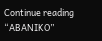Continue reading “ABANIKO”